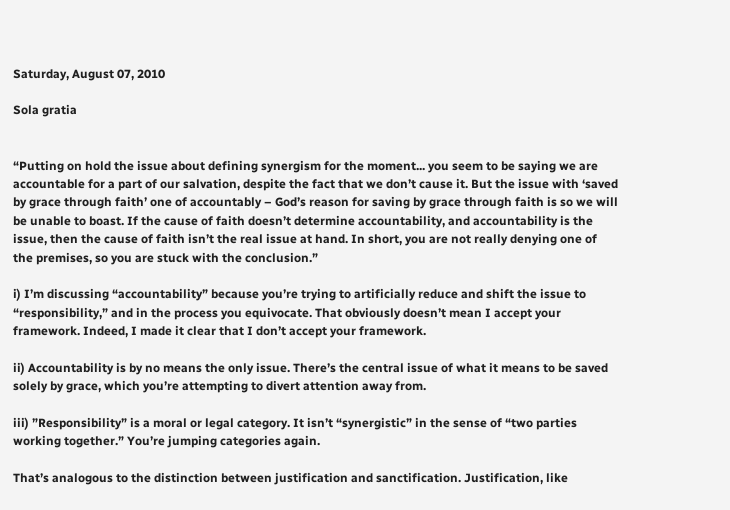Saturday, August 07, 2010

Sola gratia


“Putting on hold the issue about defining synergism for the moment... you seem to be saying we are accountable for a part of our salvation, despite the fact that we don’t cause it. But the issue with ‘saved by grace through faith’ one of accountably – God’s reason for saving by grace through faith is so we will be unable to boast. If the cause of faith doesn’t determine accountability, and accountability is the issue, then the cause of faith isn’t the real issue at hand. In short, you are not really denying one of the premises, so you are stuck with the conclusion.”

i) I’m discussing “accountability” because you’re trying to artificially reduce and shift the issue to “responsibility,” and in the process you equivocate. That obviously doesn’t mean I accept your framework. Indeed, I made it clear that I don’t accept your framework.

ii) Accountability is by no means the only issue. There’s the central issue of what it means to be saved solely by grace, which you’re attempting to divert attention away from.

iii) ”Responsibility” is a moral or legal category. It isn’t “synergistic” in the sense of “two parties working together.” You’re jumping categories again.

That’s analogous to the distinction between justification and sanctification. Justification, like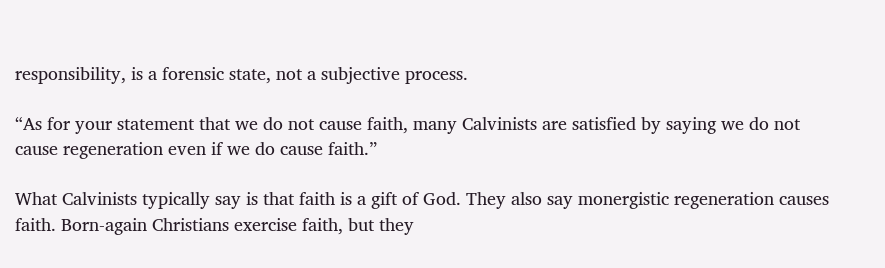responsibility, is a forensic state, not a subjective process.

“As for your statement that we do not cause faith, many Calvinists are satisfied by saying we do not cause regeneration even if we do cause faith.”

What Calvinists typically say is that faith is a gift of God. They also say monergistic regeneration causes faith. Born-again Christians exercise faith, but they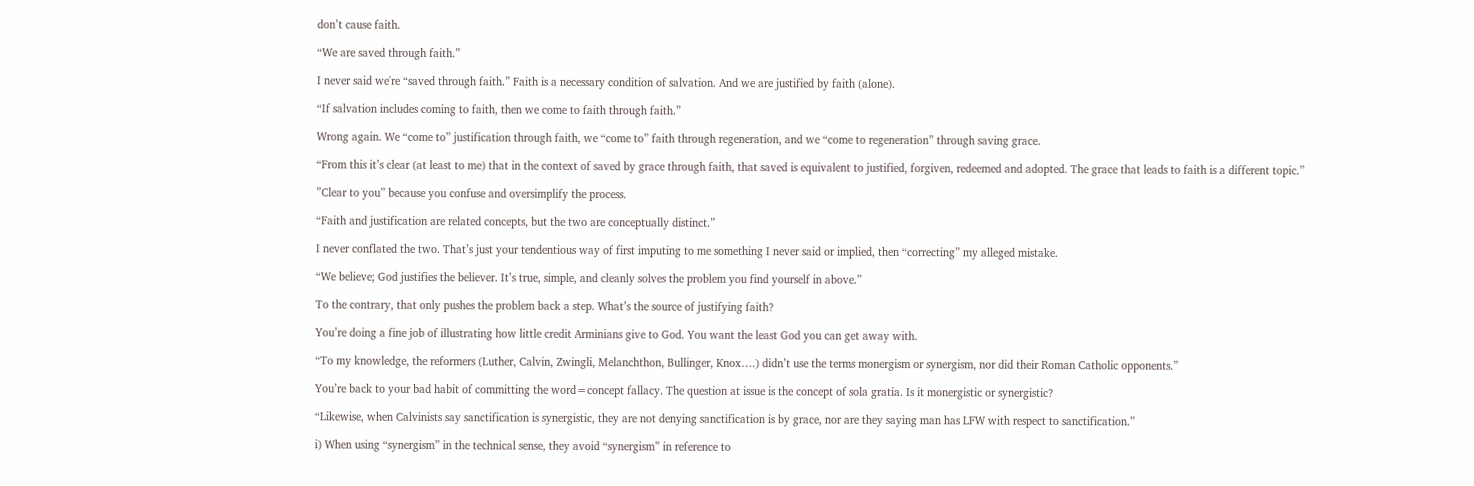don’t cause faith.

“We are saved through faith.”

I never said we're “saved through faith.” Faith is a necessary condition of salvation. And we are justified by faith (alone).

“If salvation includes coming to faith, then we come to faith through faith.”

Wrong again. We “come to” justification through faith, we “come to” faith through regeneration, and we “come to regeneration” through saving grace.

“From this it’s clear (at least to me) that in the context of saved by grace through faith, that saved is equivalent to justified, forgiven, redeemed and adopted. The grace that leads to faith is a different topic.”

”Clear to you” because you confuse and oversimplify the process.

“Faith and justification are related concepts, but the two are conceptually distinct.”

I never conflated the two. That’s just your tendentious way of first imputing to me something I never said or implied, then “correcting” my alleged mistake.

“We believe; God justifies the believer. It’s true, simple, and cleanly solves the problem you find yourself in above.”

To the contrary, that only pushes the problem back a step. What’s the source of justifying faith?

You’re doing a fine job of illustrating how little credit Arminians give to God. You want the least God you can get away with.

“To my knowledge, the reformers (Luther, Calvin, Zwingli, Melanchthon, Bullinger, Knox….) didn’t use the terms monergism or synergism, nor did their Roman Catholic opponents.”

You’re back to your bad habit of committing the word=concept fallacy. The question at issue is the concept of sola gratia. Is it monergistic or synergistic?

“Likewise, when Calvinists say sanctification is synergistic, they are not denying sanctification is by grace, nor are they saying man has LFW with respect to sanctification.”

i) When using “synergism” in the technical sense, they avoid “synergism” in reference to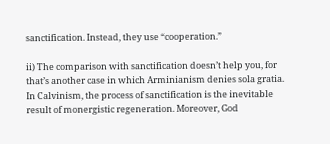sanctification. Instead, they use “cooperation.”

ii) The comparison with sanctification doesn’t help you, for that’s another case in which Arminianism denies sola gratia. In Calvinism, the process of sanctification is the inevitable result of monergistic regeneration. Moreover, God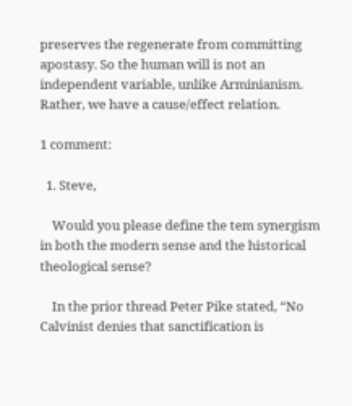preserves the regenerate from committing apostasy. So the human will is not an independent variable, unlike Arminianism. Rather, we have a cause/effect relation.

1 comment:

  1. Steve,

    Would you please define the tem synergism in both the modern sense and the historical theological sense?

    In the prior thread Peter Pike stated, “No Calvinist denies that sanctification is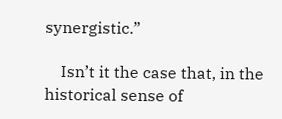synergistic.”

    Isn’t it the case that, in the historical sense of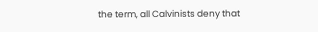the term, all Calvinists deny that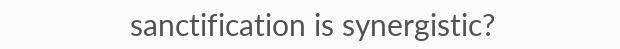sanctification is synergistic?